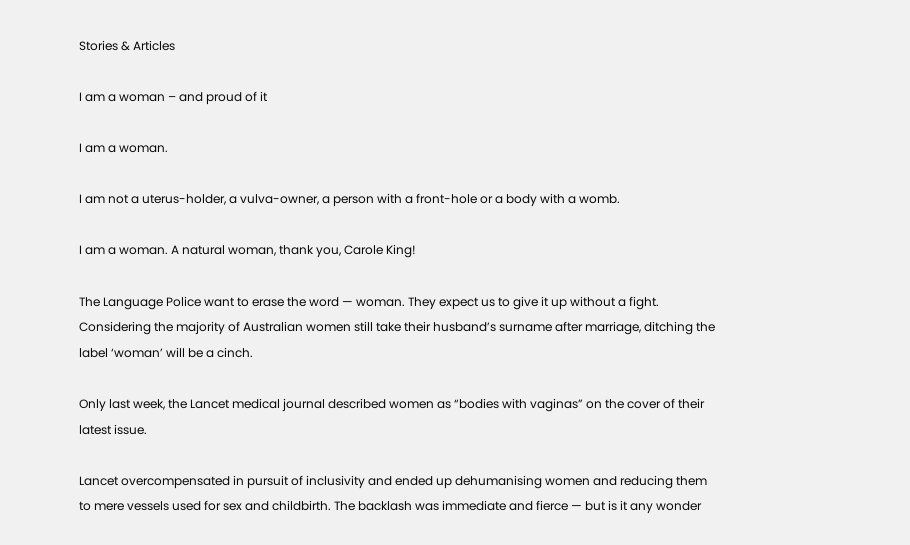Stories & Articles

I am a woman – and proud of it

I am a woman.

I am not a uterus-holder, a vulva-owner, a person with a front-hole or a body with a womb.

I am a woman. A natural woman, thank you, Carole King!

The Language Police want to erase the word — woman. They expect us to give it up without a fight. Considering the majority of Australian women still take their husband’s surname after marriage, ditching the label ‘woman’ will be a cinch.

Only last week, the Lancet medical journal described women as “bodies with vaginas” on the cover of their latest issue.

Lancet overcompensated in pursuit of inclusivity and ended up dehumanising women and reducing them to mere vessels used for sex and childbirth. The backlash was immediate and fierce — but is it any wonder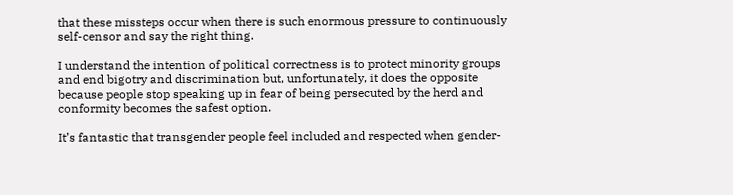that these missteps occur when there is such enormous pressure to continuously self-censor and say the right thing.

I understand the intention of political correctness is to protect minority groups and end bigotry and discrimination but, unfortunately, it does the opposite because people stop speaking up in fear of being persecuted by the herd and conformity becomes the safest option.

It’s fantastic that transgender people feel included and respected when gender-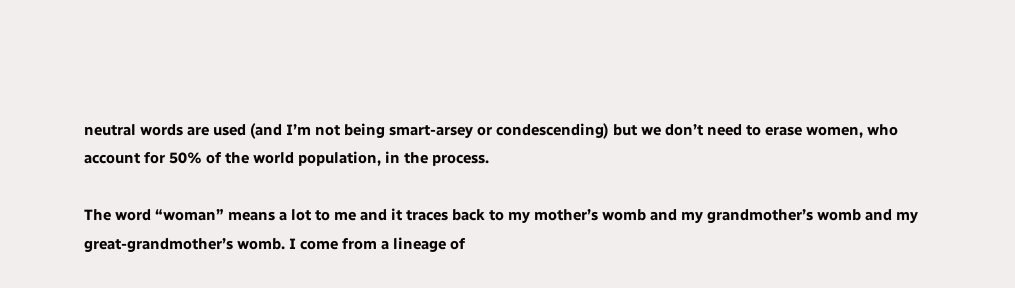neutral words are used (and I’m not being smart-arsey or condescending) but we don’t need to erase women, who account for 50% of the world population, in the process.

The word “woman” means a lot to me and it traces back to my mother’s womb and my grandmother’s womb and my great-grandmother’s womb. I come from a lineage of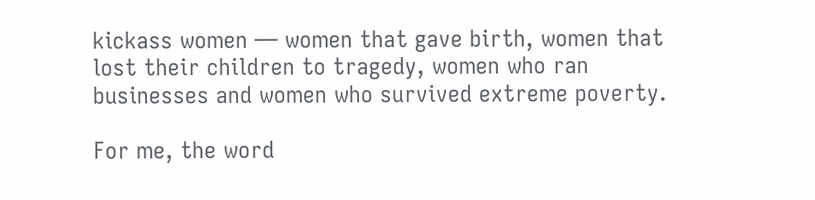kickass women — women that gave birth, women that lost their children to tragedy, women who ran businesses and women who survived extreme poverty.

For me, the word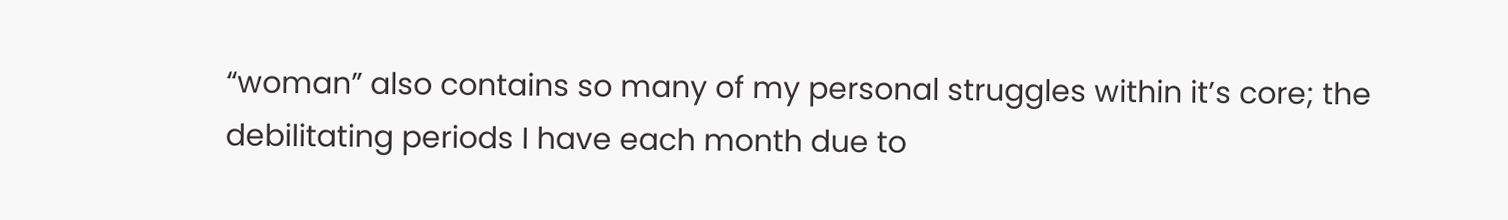“woman” also contains so many of my personal struggles within it’s core; the debilitating periods I have each month due to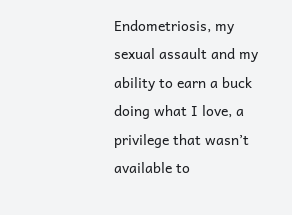Endometriosis, my sexual assault and my ability to earn a buck doing what I love, a privilege that wasn’t available to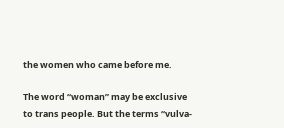the women who came before me.

The word “woman” may be exclusive to trans people. But the terms “vulva-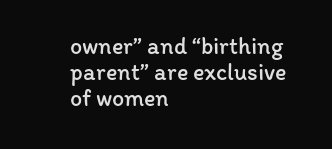owner” and “birthing parent” are exclusive of women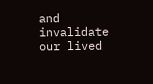and invalidate our lived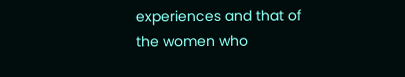experiences and that of the women who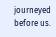journeyed before us.